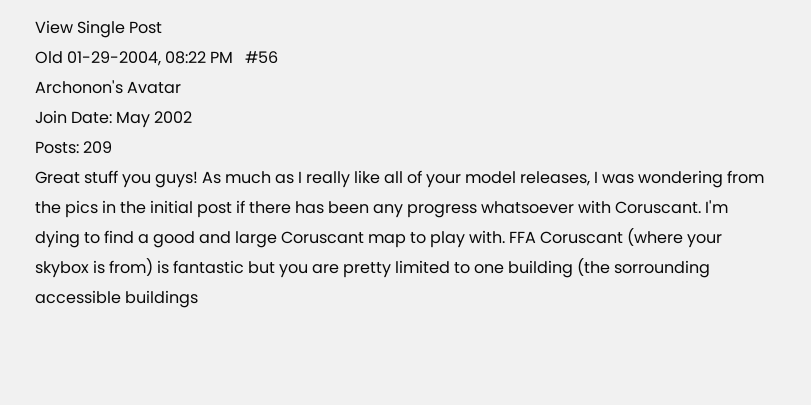View Single Post
Old 01-29-2004, 08:22 PM   #56
Archonon's Avatar
Join Date: May 2002
Posts: 209
Great stuff you guys! As much as I really like all of your model releases, I was wondering from the pics in the initial post if there has been any progress whatsoever with Coruscant. I'm dying to find a good and large Coruscant map to play with. FFA Coruscant (where your skybox is from) is fantastic but you are pretty limited to one building (the sorrounding accessible buildings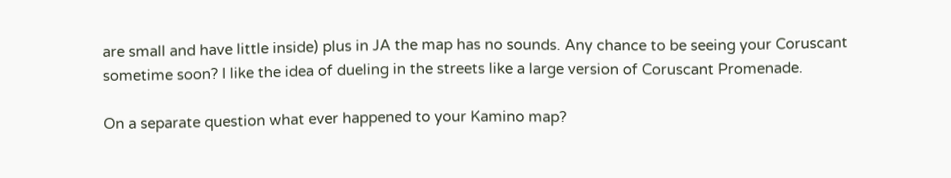are small and have little inside) plus in JA the map has no sounds. Any chance to be seeing your Coruscant sometime soon? I like the idea of dueling in the streets like a large version of Coruscant Promenade.

On a separate question what ever happened to your Kamino map?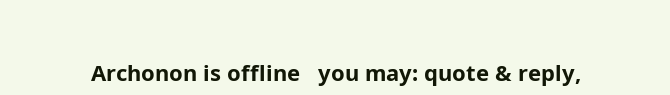Archonon is offline   you may: quote & reply,